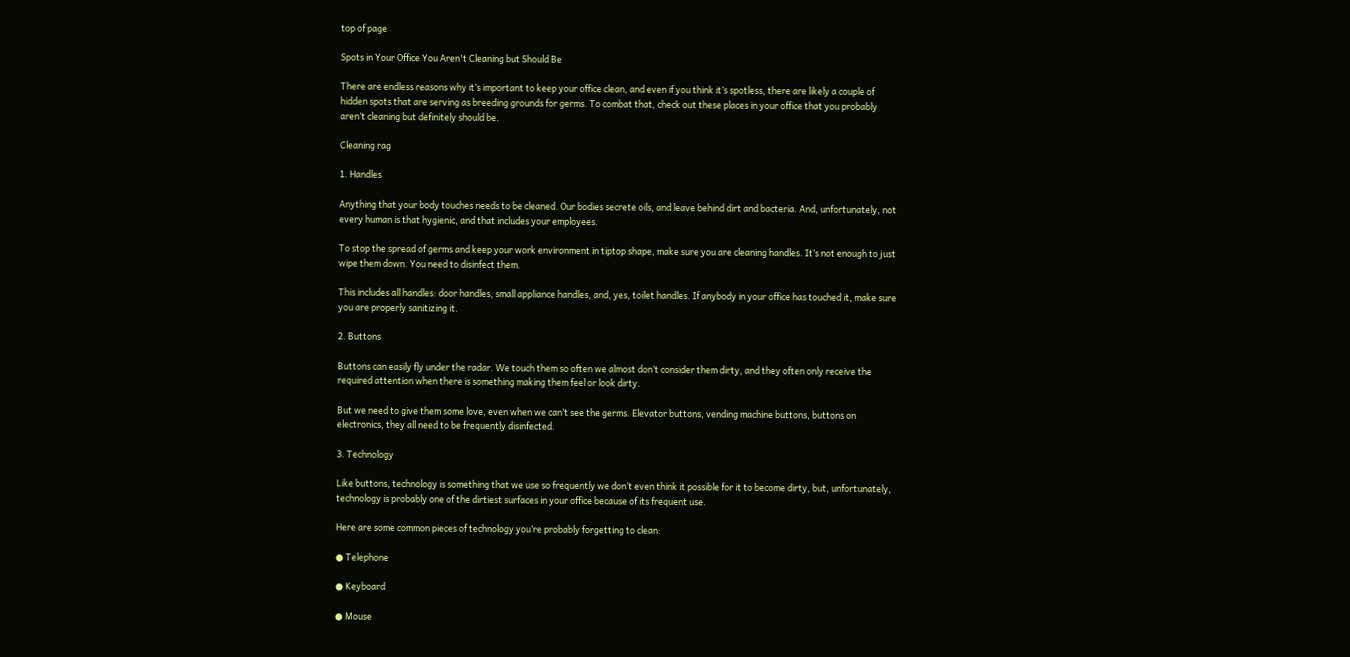top of page

Spots in Your Office You Aren't Cleaning but Should Be

There are endless reasons why it’s important to keep your office clean, and even if you think it’s spotless, there are likely a couple of hidden spots that are serving as breeding grounds for germs. To combat that, check out these places in your office that you probably aren’t cleaning but definitely should be.

Cleaning rag

1. Handles

Anything that your body touches needs to be cleaned. Our bodies secrete oils, and leave behind dirt and bacteria. And, unfortunately, not every human is that hygienic, and that includes your employees.

To stop the spread of germs and keep your work environment in tiptop shape, make sure you are cleaning handles. It’s not enough to just wipe them down. You need to disinfect them.

This includes all handles: door handles, small appliance handles, and, yes, toilet handles. If anybody in your office has touched it, make sure you are properly sanitizing it.

2. Buttons

Buttons can easily fly under the radar. We touch them so often we almost don’t consider them dirty, and they often only receive the required attention when there is something making them feel or look dirty.

But we need to give them some love, even when we can’t see the germs. Elevator buttons, vending machine buttons, buttons on electronics, they all need to be frequently disinfected.

3. Technology

Like buttons, technology is something that we use so frequently we don’t even think it possible for it to become dirty, but, unfortunately, technology is probably one of the dirtiest surfaces in your office because of its frequent use.

Here are some common pieces of technology you’re probably forgetting to clean:

● Telephone

● Keyboard

● Mouse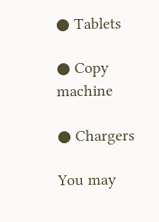● Tablets

● Copy machine

● Chargers

You may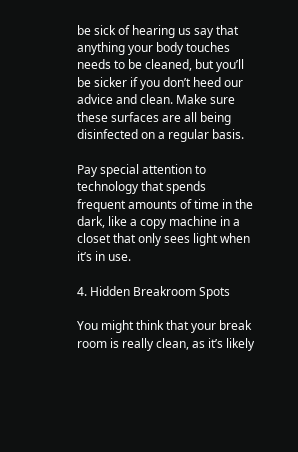be sick of hearing us say that anything your body touches needs to be cleaned, but you’ll be sicker if you don’t heed our advice and clean. Make sure these surfaces are all being disinfected on a regular basis.

Pay special attention to technology that spends frequent amounts of time in the dark, like a copy machine in a closet that only sees light when it’s in use.

4. Hidden Breakroom Spots

You might think that your break room is really clean, as it’s likely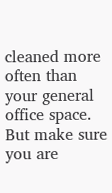cleaned more often than your general office space. But make sure you are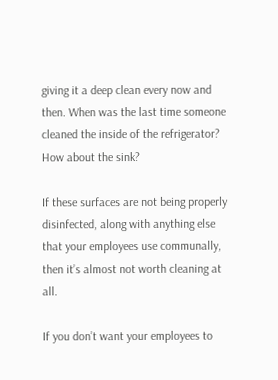giving it a deep clean every now and then. When was the last time someone cleaned the inside of the refrigerator? How about the sink?

If these surfaces are not being properly disinfected, along with anything else that your employees use communally, then it’s almost not worth cleaning at all.

If you don’t want your employees to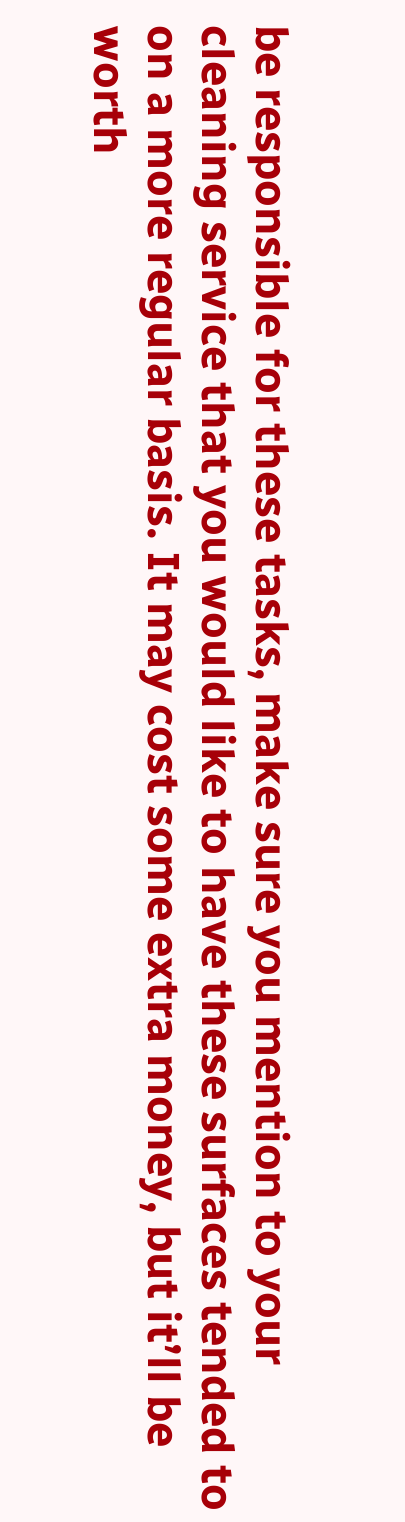be responsible for these tasks, make sure you mention to your cleaning service that you would like to have these surfaces tended to on a more regular basis. It may cost some extra money, but it’ll be worth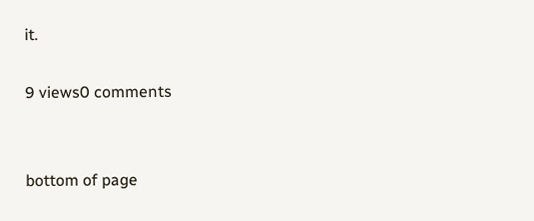it.

9 views0 comments


bottom of page